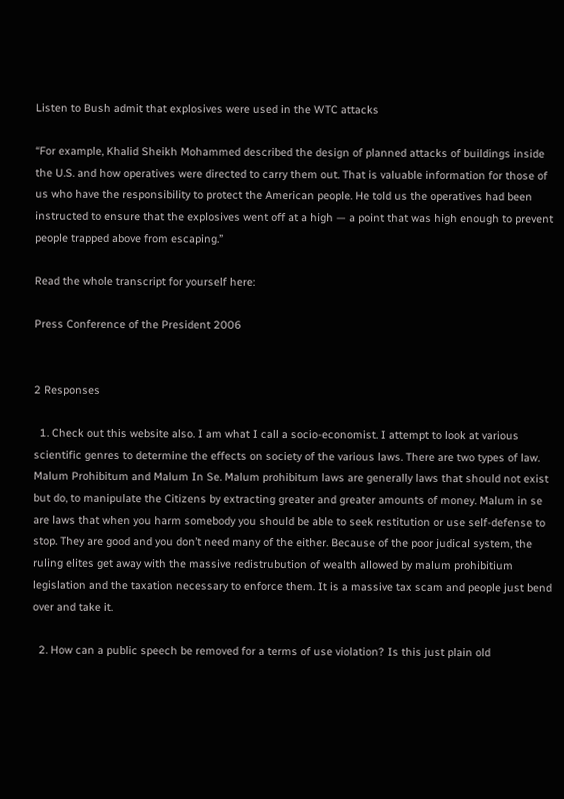Listen to Bush admit that explosives were used in the WTC attacks

“For example, Khalid Sheikh Mohammed described the design of planned attacks of buildings inside the U.S. and how operatives were directed to carry them out. That is valuable information for those of us who have the responsibility to protect the American people. He told us the operatives had been instructed to ensure that the explosives went off at a high — a point that was high enough to prevent people trapped above from escaping.”

Read the whole transcript for yourself here:

Press Conference of the President 2006


2 Responses

  1. Check out this website also. I am what I call a socio-economist. I attempt to look at various scientific genres to determine the effects on society of the various laws. There are two types of law. Malum Prohibitum and Malum In Se. Malum prohibitum laws are generally laws that should not exist but do, to manipulate the Citizens by extracting greater and greater amounts of money. Malum in se are laws that when you harm somebody you should be able to seek restitution or use self-defense to stop. They are good and you don’t need many of the either. Because of the poor judical system, the ruling elites get away with the massive redistrubution of wealth allowed by malum prohibitium legislation and the taxation necessary to enforce them. It is a massive tax scam and people just bend over and take it.

  2. How can a public speech be removed for a terms of use violation? Is this just plain old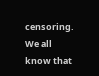censoring. We all know that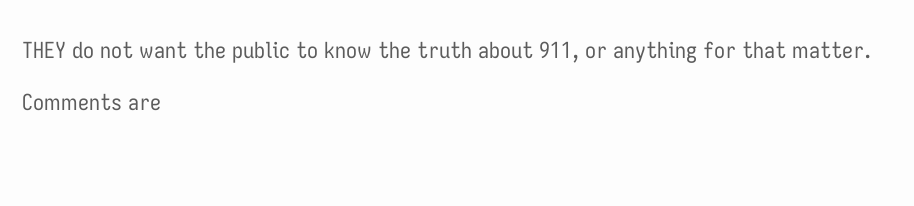THEY do not want the public to know the truth about 911, or anything for that matter.

Comments are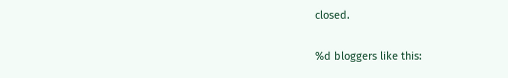closed.

%d bloggers like this: